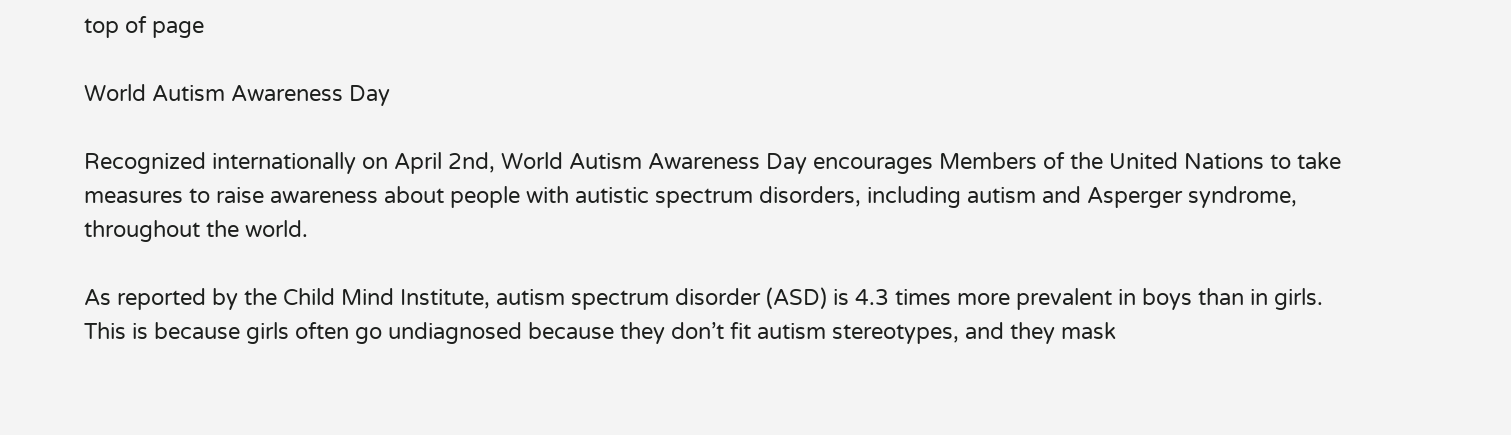top of page

World Autism Awareness Day

Recognized internationally on April 2nd, World Autism Awareness Day encourages Members of the United Nations to take measures to raise awareness about people with autistic spectrum disorders, including autism and Asperger syndrome, throughout the world.

As reported by the Child Mind Institute, autism spectrum disorder (ASD) is 4.3 times more prevalent in boys than in girls. This is because girls often go undiagnosed because they don’t fit autism stereotypes, and they mask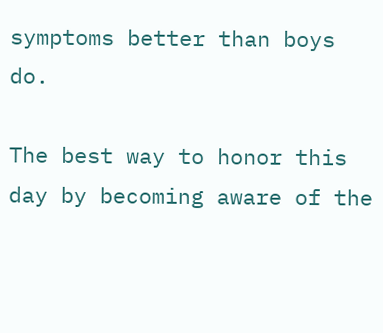symptoms better than boys do.

The best way to honor this day by becoming aware of the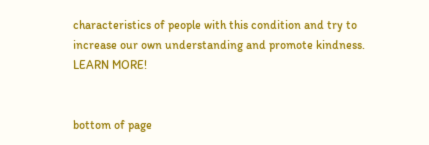characteristics of people with this condition and try to increase our own understanding and promote kindness. LEARN MORE!


bottom of page